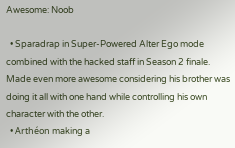Awesome: Noob

  • Sparadrap in Super-Powered Alter Ego mode combined with the hacked staff in Season 2 finale. Made even more awesome considering his brother was doing it all with one hand while controlling his own character with the other.
  • Arthéon making a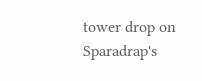tower drop on Sparadrap's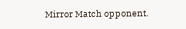Mirror Match opponent.